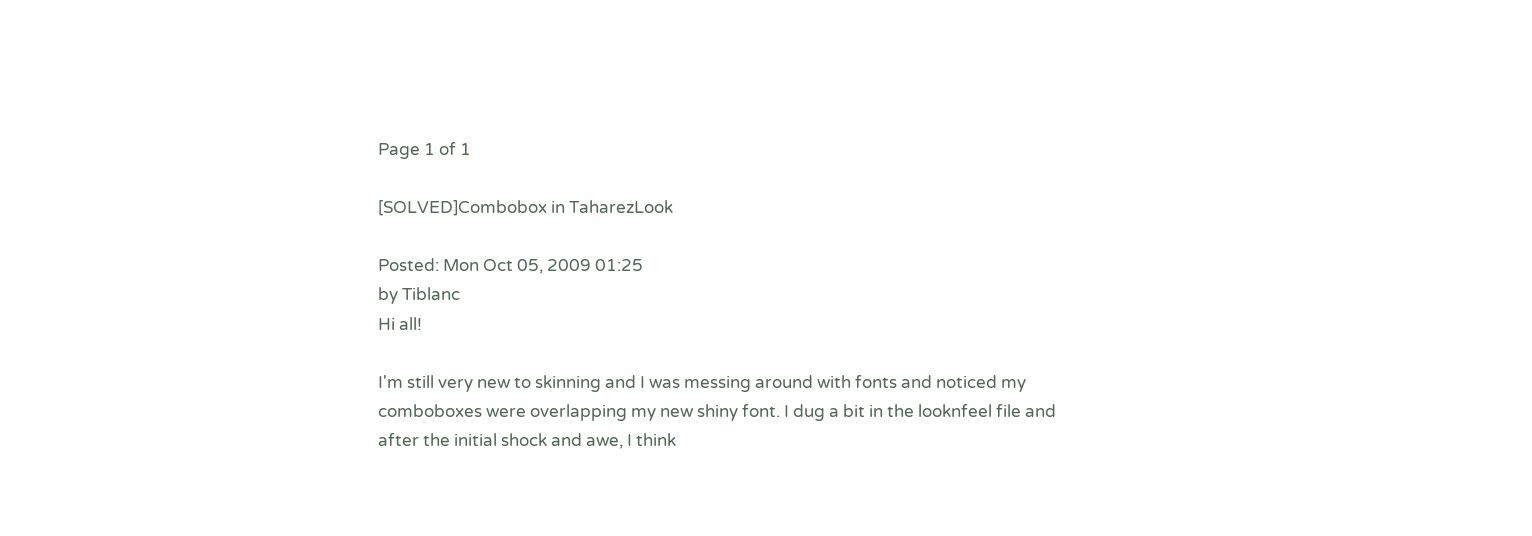Page 1 of 1

[SOLVED]Combobox in TaharezLook

Posted: Mon Oct 05, 2009 01:25
by Tiblanc
Hi all!

I'm still very new to skinning and I was messing around with fonts and noticed my comboboxes were overlapping my new shiny font. I dug a bit in the looknfeel file and after the initial shock and awe, I think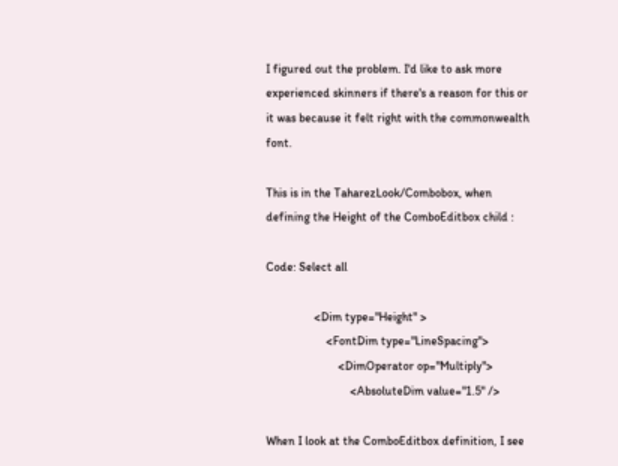I figured out the problem. I'd like to ask more experienced skinners if there's a reason for this or it was because it felt right with the commonwealth font.

This is in the TaharezLook/Combobox, when defining the Height of the ComboEditbox child :

Code: Select all

                <Dim type="Height" >
                    <FontDim type="LineSpacing">
                        <DimOperator op="Multiply">
                            <AbsoluteDim value="1.5" />

When I look at the ComboEditbox definition, I see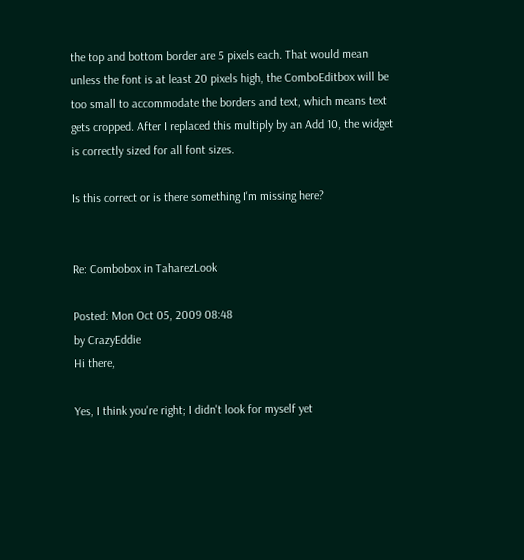the top and bottom border are 5 pixels each. That would mean unless the font is at least 20 pixels high, the ComboEditbox will be too small to accommodate the borders and text, which means text gets cropped. After I replaced this multiply by an Add 10, the widget is correctly sized for all font sizes.

Is this correct or is there something I'm missing here?


Re: Combobox in TaharezLook

Posted: Mon Oct 05, 2009 08:48
by CrazyEddie
Hi there,

Yes, I think you're right; I didn't look for myself yet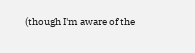(though I'm aware of the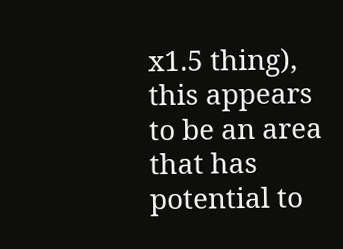x1.5 thing), this appears to be an area that has potential to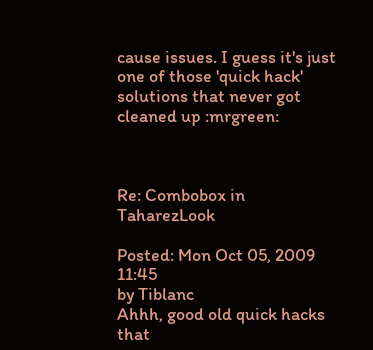cause issues. I guess it's just one of those 'quick hack' solutions that never got cleaned up :mrgreen:



Re: Combobox in TaharezLook

Posted: Mon Oct 05, 2009 11:45
by Tiblanc
Ahhh, good old quick hacks that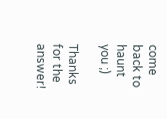come back to haunt you ;)

Thanks for the answer!